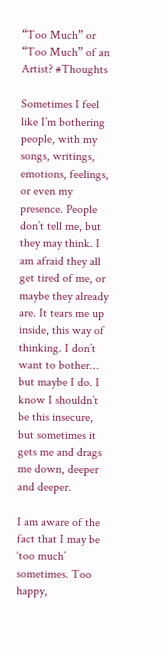“Too Much” or “Too Much” of an Artist? #Thoughts

Sometimes I feel like I’m bothering people, with my songs, writings, emotions, feelings, or even my presence. People don’t tell me, but they may think. I am afraid they all get tired of me, or maybe they already are. It tears me up inside, this way of thinking. I don’t want to bother… but maybe I do. I know I shouldn’t be this insecure, but sometimes it gets me and drags me down, deeper and deeper.

I am aware of the fact that I may be ‘too much’ sometimes. Too happy,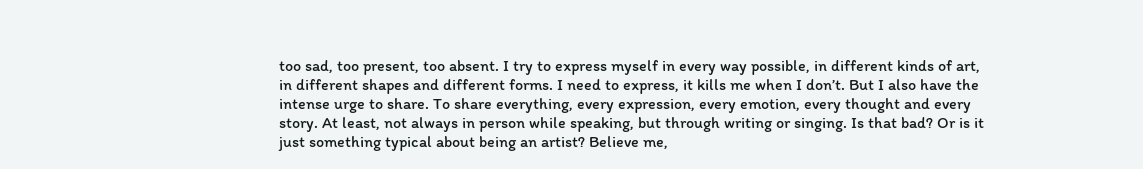too sad, too present, too absent. I try to express myself in every way possible, in different kinds of art, in different shapes and different forms. I need to express, it kills me when I don’t. But I also have the intense urge to share. To share everything, every expression, every emotion, every thought and every story. At least, not always in person while speaking, but through writing or singing. Is that bad? Or is it just something typical about being an artist? Believe me,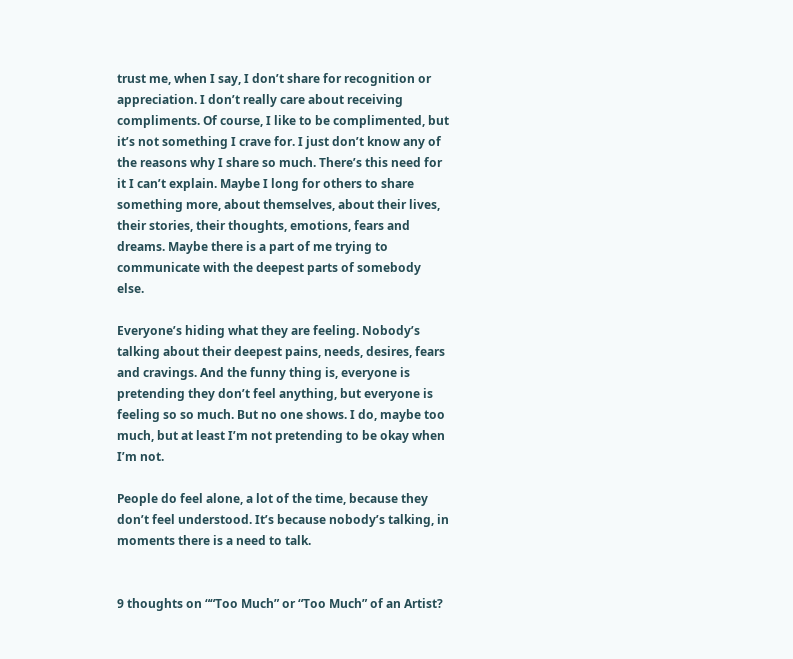trust me, when I say, I don’t share for recognition or appreciation. I don’t really care about receiving compliments. Of course, I like to be complimented, but it’s not something I crave for. I just don’t know any of the reasons why I share so much. There’s this need for it I can’t explain. Maybe I long for others to share something more, about themselves, about their lives, their stories, their thoughts, emotions, fears and dreams. Maybe there is a part of me trying to communicate with the deepest parts of somebody else.

Everyone’s hiding what they are feeling. Nobody’s talking about their deepest pains, needs, desires, fears and cravings. And the funny thing is, everyone is pretending they don’t feel anything, but everyone is feeling so so much. But no one shows. I do, maybe too much, but at least I’m not pretending to be okay when I’m not.

People do feel alone, a lot of the time, because they don’t feel understood. It’s because nobody’s talking, in moments there is a need to talk.


9 thoughts on ““Too Much” or “Too Much” of an Artist?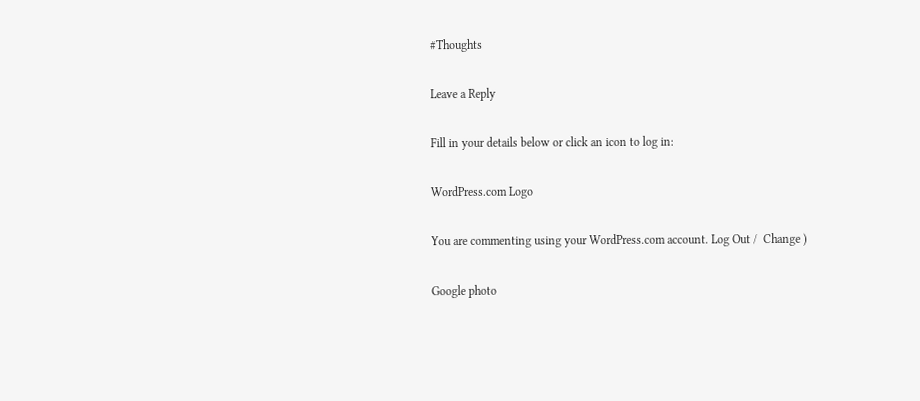#Thoughts

Leave a Reply

Fill in your details below or click an icon to log in:

WordPress.com Logo

You are commenting using your WordPress.com account. Log Out /  Change )

Google photo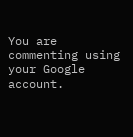You are commenting using your Google account.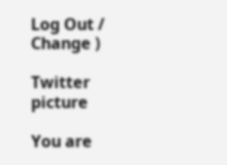Log Out /  Change )

Twitter picture

You are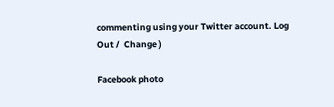commenting using your Twitter account. Log Out /  Change )

Facebook photo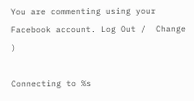You are commenting using your Facebook account. Log Out /  Change )

Connecting to %s